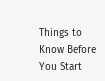Things to Know Before You Start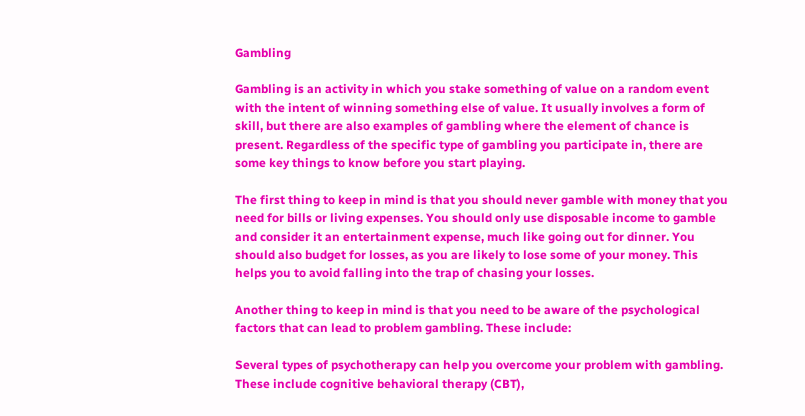Gambling

Gambling is an activity in which you stake something of value on a random event with the intent of winning something else of value. It usually involves a form of skill, but there are also examples of gambling where the element of chance is present. Regardless of the specific type of gambling you participate in, there are some key things to know before you start playing.

The first thing to keep in mind is that you should never gamble with money that you need for bills or living expenses. You should only use disposable income to gamble and consider it an entertainment expense, much like going out for dinner. You should also budget for losses, as you are likely to lose some of your money. This helps you to avoid falling into the trap of chasing your losses.

Another thing to keep in mind is that you need to be aware of the psychological factors that can lead to problem gambling. These include:

Several types of psychotherapy can help you overcome your problem with gambling. These include cognitive behavioral therapy (CBT),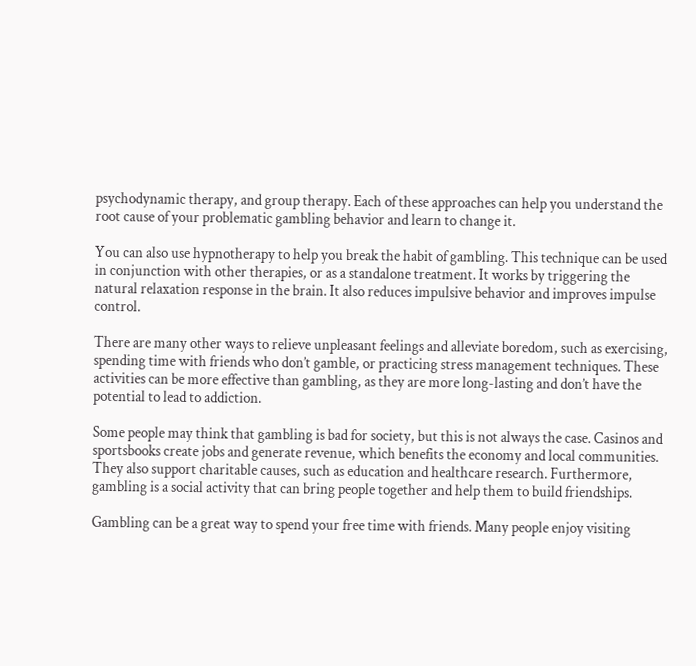psychodynamic therapy, and group therapy. Each of these approaches can help you understand the root cause of your problematic gambling behavior and learn to change it.

You can also use hypnotherapy to help you break the habit of gambling. This technique can be used in conjunction with other therapies, or as a standalone treatment. It works by triggering the natural relaxation response in the brain. It also reduces impulsive behavior and improves impulse control.

There are many other ways to relieve unpleasant feelings and alleviate boredom, such as exercising, spending time with friends who don’t gamble, or practicing stress management techniques. These activities can be more effective than gambling, as they are more long-lasting and don’t have the potential to lead to addiction.

Some people may think that gambling is bad for society, but this is not always the case. Casinos and sportsbooks create jobs and generate revenue, which benefits the economy and local communities. They also support charitable causes, such as education and healthcare research. Furthermore, gambling is a social activity that can bring people together and help them to build friendships.

Gambling can be a great way to spend your free time with friends. Many people enjoy visiting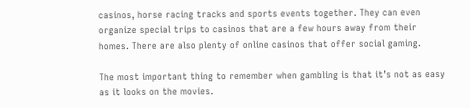casinos, horse racing tracks and sports events together. They can even organize special trips to casinos that are a few hours away from their homes. There are also plenty of online casinos that offer social gaming.

The most important thing to remember when gambling is that it’s not as easy as it looks on the movies.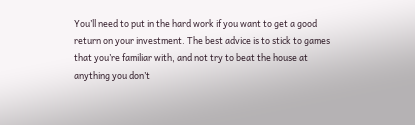You’ll need to put in the hard work if you want to get a good return on your investment. The best advice is to stick to games that you’re familiar with, and not try to beat the house at anything you don’t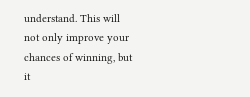understand. This will not only improve your chances of winning, but it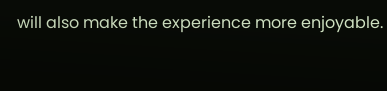will also make the experience more enjoyable.